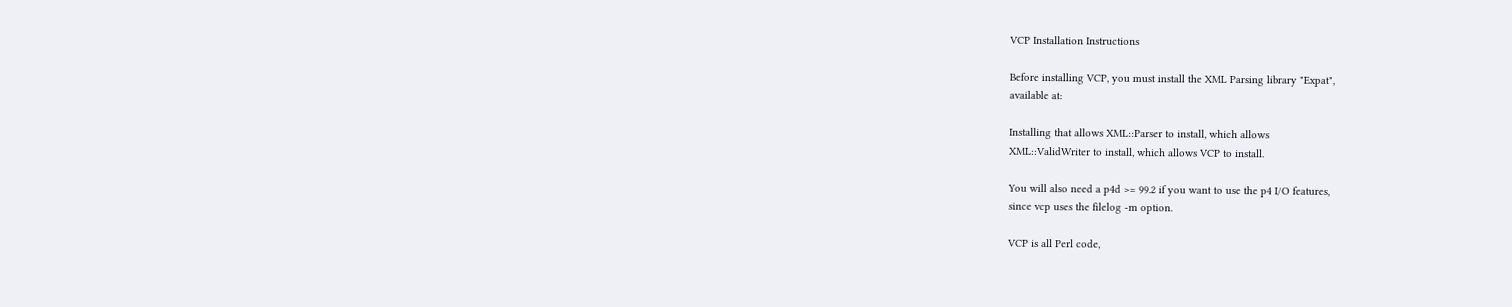VCP Installation Instructions

Before installing VCP, you must install the XML Parsing library "Expat",
available at:

Installing that allows XML::Parser to install, which allows
XML::ValidWriter to install, which allows VCP to install.

You will also need a p4d >= 99.2 if you want to use the p4 I/O features,
since vcp uses the filelog -m option.

VCP is all Perl code,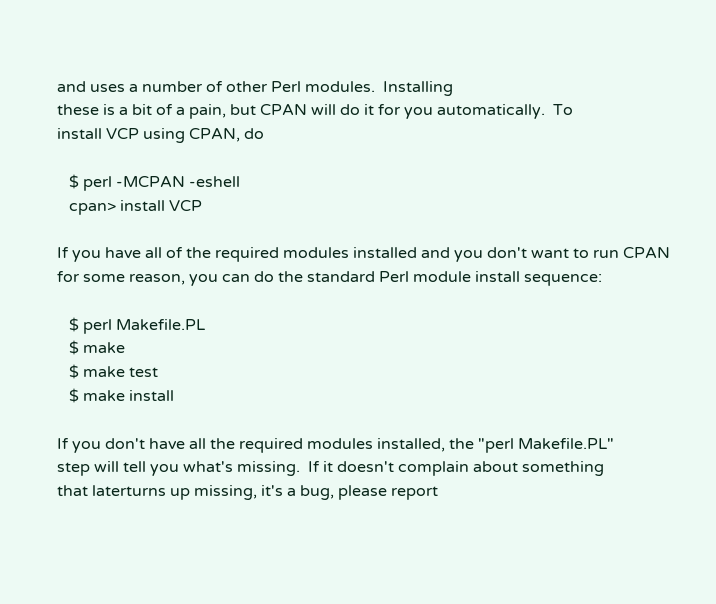and uses a number of other Perl modules.  Installing
these is a bit of a pain, but CPAN will do it for you automatically.  To
install VCP using CPAN, do

   $ perl -MCPAN -eshell
   cpan> install VCP

If you have all of the required modules installed and you don't want to run CPAN
for some reason, you can do the standard Perl module install sequence:

   $ perl Makefile.PL
   $ make
   $ make test
   $ make install

If you don't have all the required modules installed, the "perl Makefile.PL"
step will tell you what's missing.  If it doesn't complain about something
that laterturns up missing, it's a bug, please report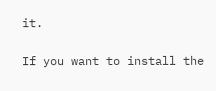it.

If you want to install the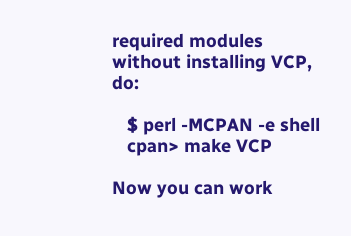required modules without installing VCP, do:

   $ perl -MCPAN -e shell
   cpan> make VCP

Now you can work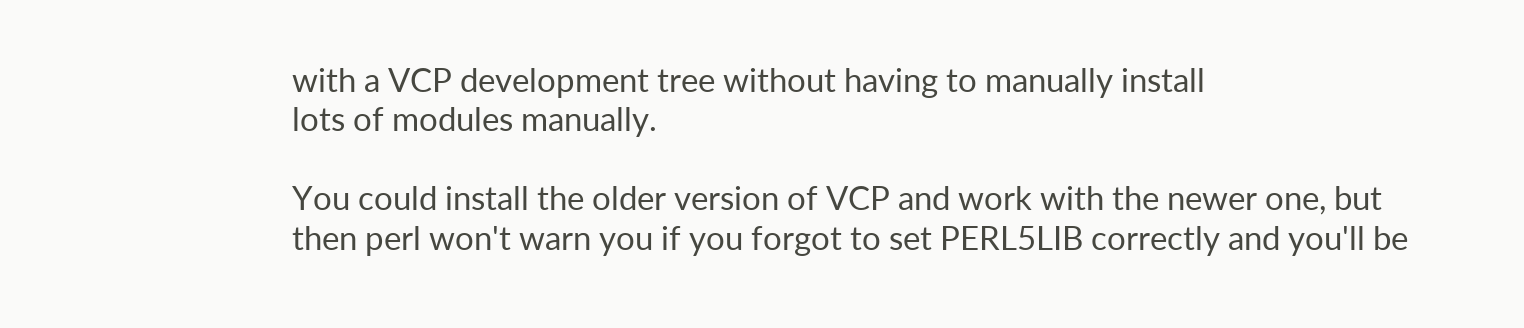with a VCP development tree without having to manually install
lots of modules manually.

You could install the older version of VCP and work with the newer one, but
then perl won't warn you if you forgot to set PERL5LIB correctly and you'll be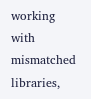working with mismatched libraries,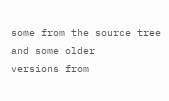some from the source tree and some older
versions from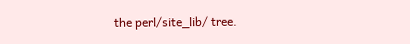the perl/site_lib/ tree.